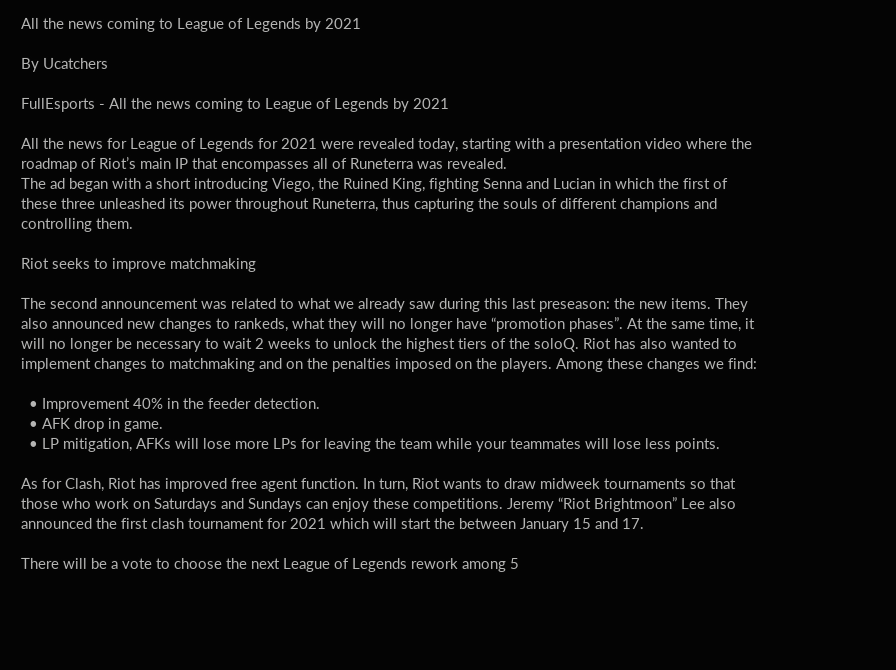All the news coming to League of Legends by 2021

By Ucatchers

FullEsports - All the news coming to League of Legends by 2021

All the news for League of Legends for 2021 were revealed today, starting with a presentation video where the roadmap of Riot’s main IP that encompasses all of Runeterra was revealed.
The ad began with a short introducing Viego, the Ruined King, fighting Senna and Lucian in which the first of these three unleashed its power throughout Runeterra, thus capturing the souls of different champions and controlling them.

Riot seeks to improve matchmaking

The second announcement was related to what we already saw during this last preseason: the new items. They also announced new changes to rankeds, what they will no longer have “promotion phases”. At the same time, it will no longer be necessary to wait 2 weeks to unlock the highest tiers of the soloQ. Riot has also wanted to implement changes to matchmaking and on the penalties imposed on the players. Among these changes we find:

  • Improvement 40% in the feeder detection.
  • AFK drop in game.
  • LP mitigation, AFKs will lose more LPs for leaving the team while your teammates will lose less points.

As for Clash, Riot has improved free agent function. In turn, Riot wants to draw midweek tournaments so that those who work on Saturdays and Sundays can enjoy these competitions. Jeremy “Riot Brightmoon” Lee also announced the first clash tournament for 2021 which will start the between January 15 and 17.

There will be a vote to choose the next League of Legends rework among 5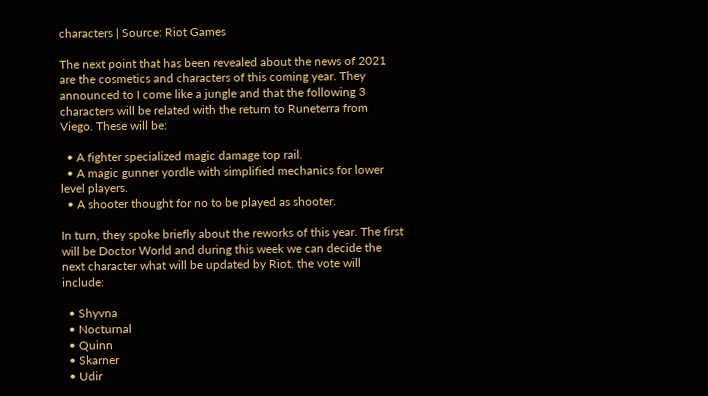characters | Source: Riot Games

The next point that has been revealed about the news of 2021 are the cosmetics and characters of this coming year. They announced to I come like a jungle and that the following 3 characters will be related with the return to Runeterra from Viego. These will be:

  • A fighter specialized magic damage top rail.
  • A magic gunner yordle with simplified mechanics for lower level players.
  • A shooter thought for no to be played as shooter.

In turn, they spoke briefly about the reworks of this year. The first will be Doctor World and during this week we can decide the next character what will be updated by Riot. the vote will include:

  • Shyvna
  • Nocturnal
  • Quinn
  • Skarner
  • Udir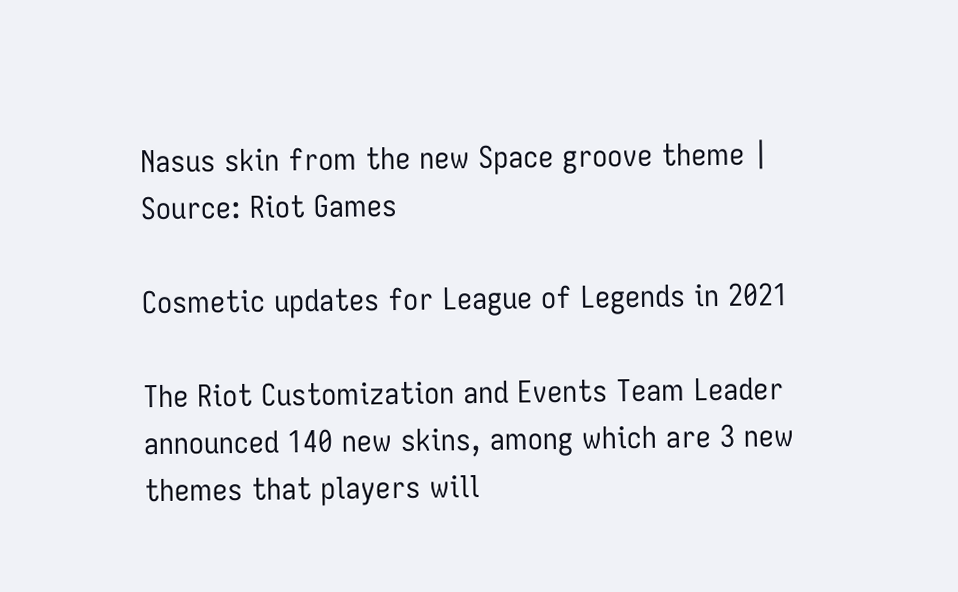Nasus skin from the new Space groove theme | Source: Riot Games

Cosmetic updates for League of Legends in 2021

The Riot Customization and Events Team Leader announced 140 new skins, among which are 3 new themes that players will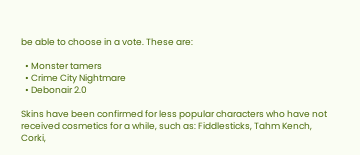be able to choose in a vote. These are:

  • Monster tamers
  • Crime City Nightmare
  • Debonair 2.0

Skins have been confirmed for less popular characters who have not received cosmetics for a while, such as: Fiddlesticks, Tahm Kench, Corki,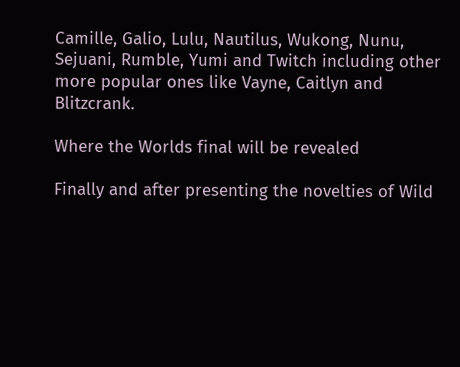Camille, Galio, Lulu, Nautilus, Wukong, Nunu, Sejuani, Rumble, Yumi and Twitch including other more popular ones like Vayne, Caitlyn and Blitzcrank.

Where the Worlds final will be revealed

Finally and after presenting the novelties of Wild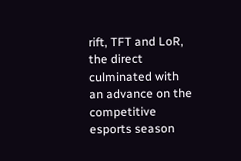rift, TFT and LoR, the direct culminated with an advance on the competitive esports season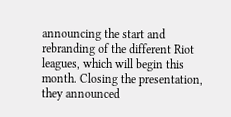announcing the start and rebranding of the different Riot leagues, which will begin this month. Closing the presentation, they announced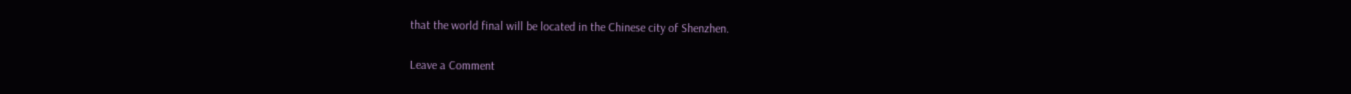that the world final will be located in the Chinese city of Shenzhen.

Leave a Comment